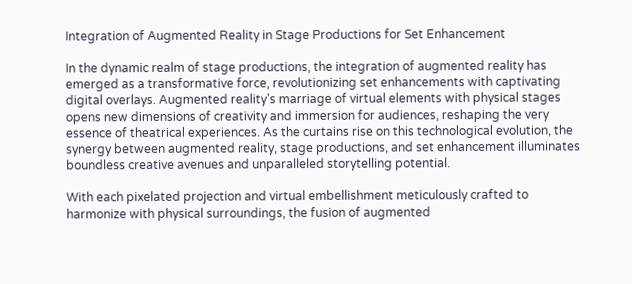Integration of Augmented Reality in Stage Productions for Set Enhancement

In the dynamic realm of stage productions, the integration of augmented reality has emerged as a transformative force, revolutionizing set enhancements with captivating digital overlays. Augmented reality’s marriage of virtual elements with physical stages opens new dimensions of creativity and immersion for audiences, reshaping the very essence of theatrical experiences. As the curtains rise on this technological evolution, the synergy between augmented reality, stage productions, and set enhancement illuminates boundless creative avenues and unparalleled storytelling potential.

With each pixelated projection and virtual embellishment meticulously crafted to harmonize with physical surroundings, the fusion of augmented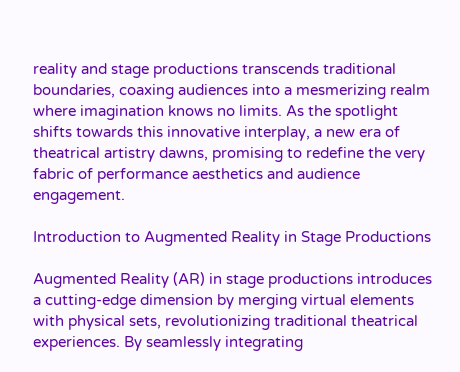reality and stage productions transcends traditional boundaries, coaxing audiences into a mesmerizing realm where imagination knows no limits. As the spotlight shifts towards this innovative interplay, a new era of theatrical artistry dawns, promising to redefine the very fabric of performance aesthetics and audience engagement.

Introduction to Augmented Reality in Stage Productions

Augmented Reality (AR) in stage productions introduces a cutting-edge dimension by merging virtual elements with physical sets, revolutionizing traditional theatrical experiences. By seamlessly integrating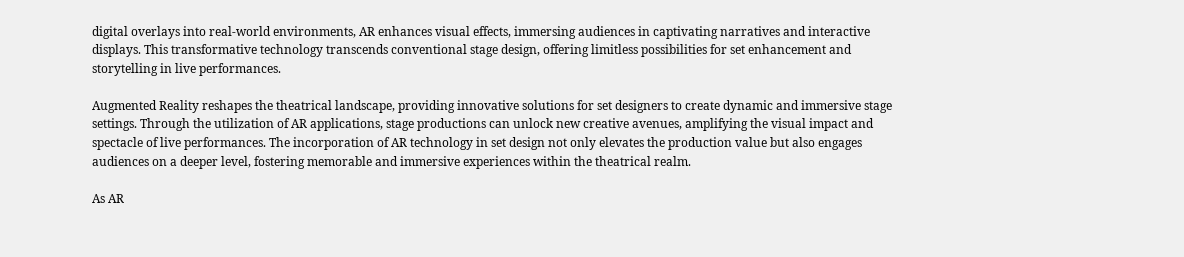digital overlays into real-world environments, AR enhances visual effects, immersing audiences in captivating narratives and interactive displays. This transformative technology transcends conventional stage design, offering limitless possibilities for set enhancement and storytelling in live performances.

Augmented Reality reshapes the theatrical landscape, providing innovative solutions for set designers to create dynamic and immersive stage settings. Through the utilization of AR applications, stage productions can unlock new creative avenues, amplifying the visual impact and spectacle of live performances. The incorporation of AR technology in set design not only elevates the production value but also engages audiences on a deeper level, fostering memorable and immersive experiences within the theatrical realm.

As AR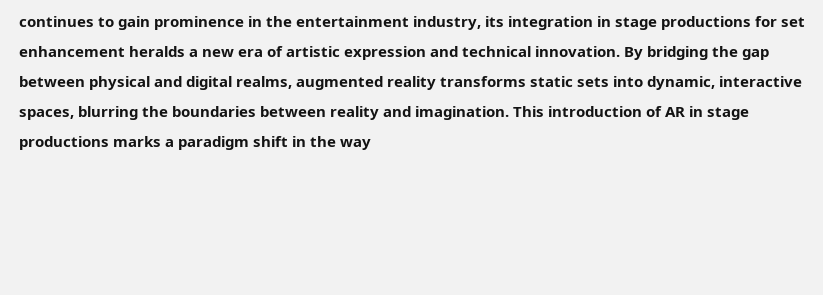continues to gain prominence in the entertainment industry, its integration in stage productions for set enhancement heralds a new era of artistic expression and technical innovation. By bridging the gap between physical and digital realms, augmented reality transforms static sets into dynamic, interactive spaces, blurring the boundaries between reality and imagination. This introduction of AR in stage productions marks a paradigm shift in the way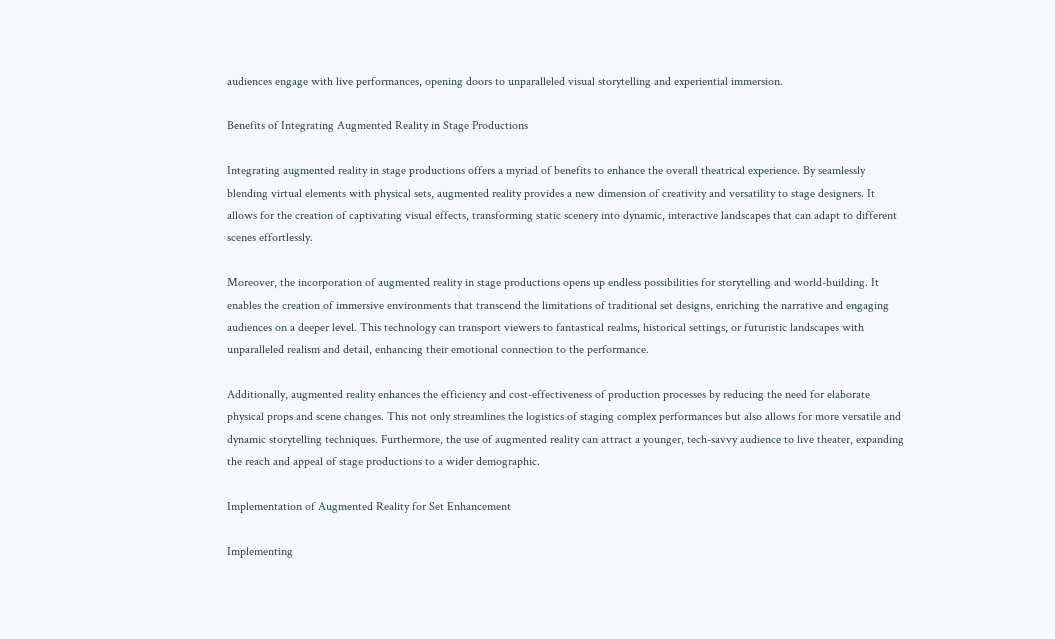audiences engage with live performances, opening doors to unparalleled visual storytelling and experiential immersion.

Benefits of Integrating Augmented Reality in Stage Productions

Integrating augmented reality in stage productions offers a myriad of benefits to enhance the overall theatrical experience. By seamlessly blending virtual elements with physical sets, augmented reality provides a new dimension of creativity and versatility to stage designers. It allows for the creation of captivating visual effects, transforming static scenery into dynamic, interactive landscapes that can adapt to different scenes effortlessly.

Moreover, the incorporation of augmented reality in stage productions opens up endless possibilities for storytelling and world-building. It enables the creation of immersive environments that transcend the limitations of traditional set designs, enriching the narrative and engaging audiences on a deeper level. This technology can transport viewers to fantastical realms, historical settings, or futuristic landscapes with unparalleled realism and detail, enhancing their emotional connection to the performance.

Additionally, augmented reality enhances the efficiency and cost-effectiveness of production processes by reducing the need for elaborate physical props and scene changes. This not only streamlines the logistics of staging complex performances but also allows for more versatile and dynamic storytelling techniques. Furthermore, the use of augmented reality can attract a younger, tech-savvy audience to live theater, expanding the reach and appeal of stage productions to a wider demographic.

Implementation of Augmented Reality for Set Enhancement

Implementing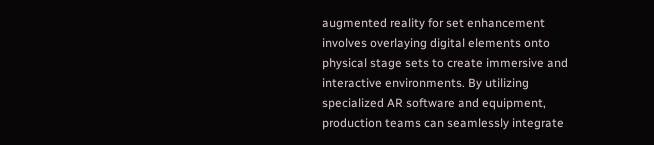augmented reality for set enhancement involves overlaying digital elements onto physical stage sets to create immersive and interactive environments. By utilizing specialized AR software and equipment, production teams can seamlessly integrate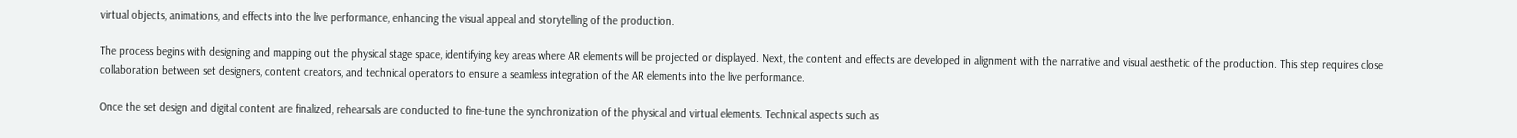virtual objects, animations, and effects into the live performance, enhancing the visual appeal and storytelling of the production.

The process begins with designing and mapping out the physical stage space, identifying key areas where AR elements will be projected or displayed. Next, the content and effects are developed in alignment with the narrative and visual aesthetic of the production. This step requires close collaboration between set designers, content creators, and technical operators to ensure a seamless integration of the AR elements into the live performance.

Once the set design and digital content are finalized, rehearsals are conducted to fine-tune the synchronization of the physical and virtual elements. Technical aspects such as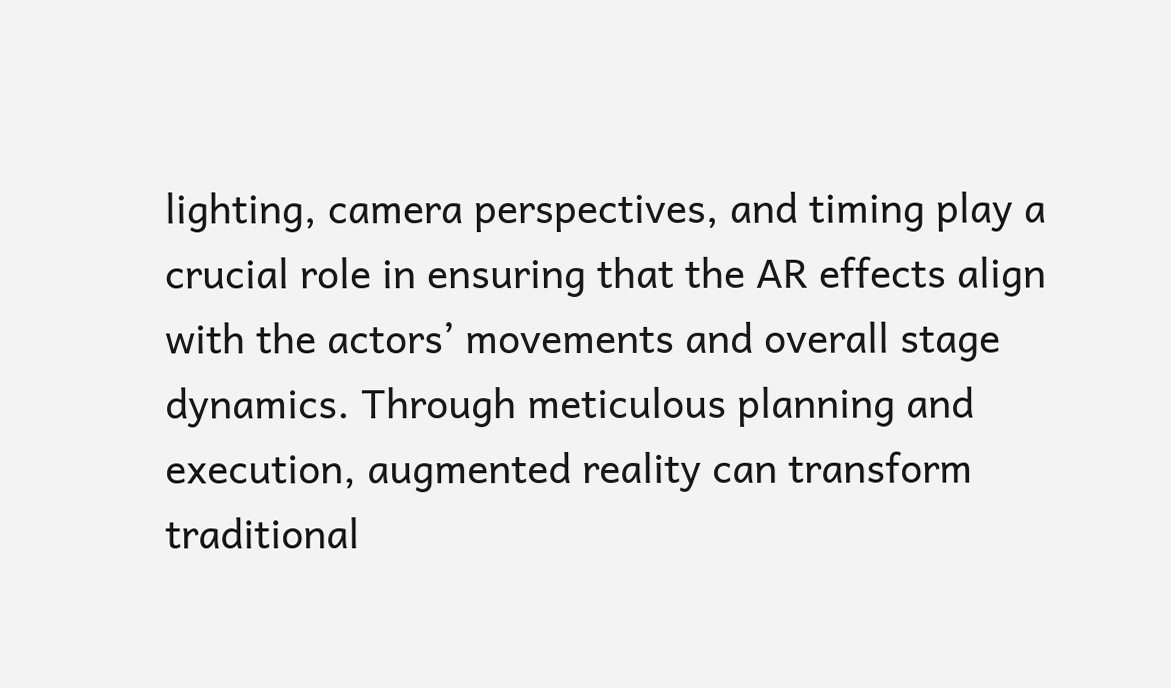lighting, camera perspectives, and timing play a crucial role in ensuring that the AR effects align with the actors’ movements and overall stage dynamics. Through meticulous planning and execution, augmented reality can transform traditional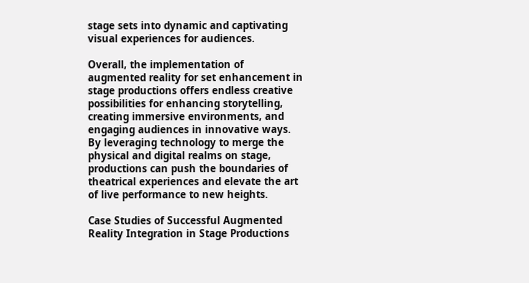stage sets into dynamic and captivating visual experiences for audiences.

Overall, the implementation of augmented reality for set enhancement in stage productions offers endless creative possibilities for enhancing storytelling, creating immersive environments, and engaging audiences in innovative ways. By leveraging technology to merge the physical and digital realms on stage, productions can push the boundaries of theatrical experiences and elevate the art of live performance to new heights.

Case Studies of Successful Augmented Reality Integration in Stage Productions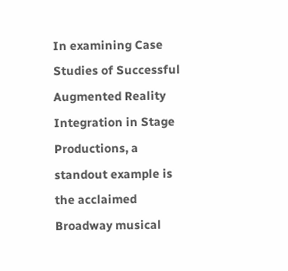In examining Case Studies of Successful Augmented Reality Integration in Stage Productions, a standout example is the acclaimed Broadway musical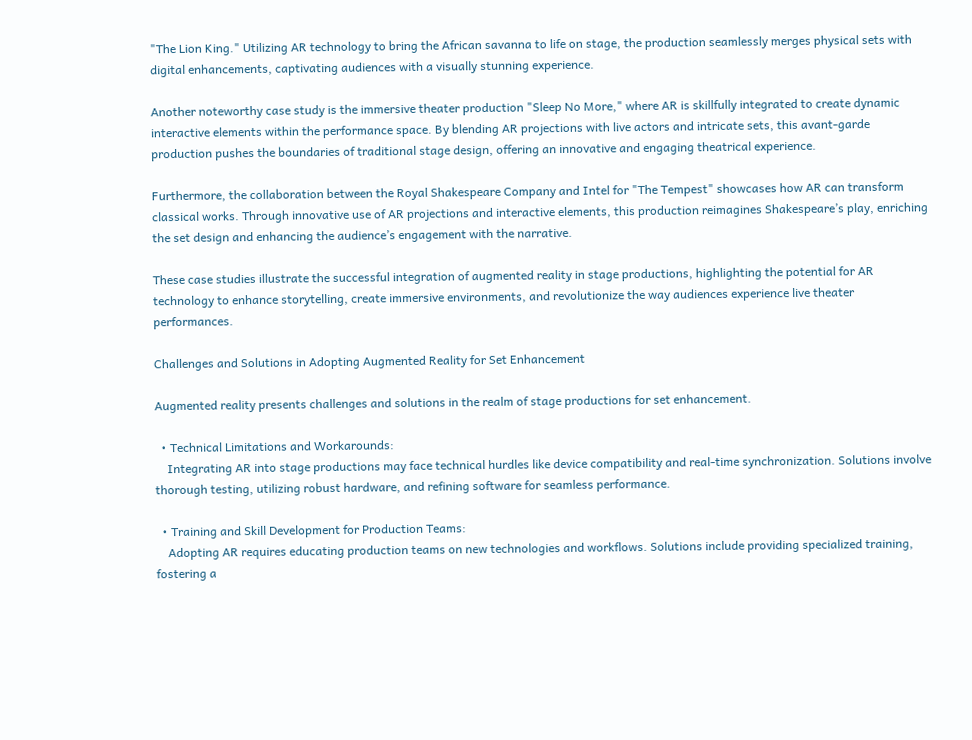"The Lion King." Utilizing AR technology to bring the African savanna to life on stage, the production seamlessly merges physical sets with digital enhancements, captivating audiences with a visually stunning experience.

Another noteworthy case study is the immersive theater production "Sleep No More," where AR is skillfully integrated to create dynamic interactive elements within the performance space. By blending AR projections with live actors and intricate sets, this avant-garde production pushes the boundaries of traditional stage design, offering an innovative and engaging theatrical experience.

Furthermore, the collaboration between the Royal Shakespeare Company and Intel for "The Tempest" showcases how AR can transform classical works. Through innovative use of AR projections and interactive elements, this production reimagines Shakespeare’s play, enriching the set design and enhancing the audience’s engagement with the narrative.

These case studies illustrate the successful integration of augmented reality in stage productions, highlighting the potential for AR technology to enhance storytelling, create immersive environments, and revolutionize the way audiences experience live theater performances.

Challenges and Solutions in Adopting Augmented Reality for Set Enhancement

Augmented reality presents challenges and solutions in the realm of stage productions for set enhancement.

  • Technical Limitations and Workarounds:
    Integrating AR into stage productions may face technical hurdles like device compatibility and real-time synchronization. Solutions involve thorough testing, utilizing robust hardware, and refining software for seamless performance.

  • Training and Skill Development for Production Teams:
    Adopting AR requires educating production teams on new technologies and workflows. Solutions include providing specialized training, fostering a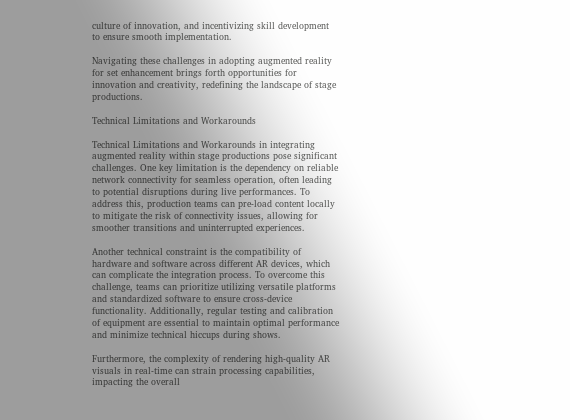culture of innovation, and incentivizing skill development to ensure smooth implementation.

Navigating these challenges in adopting augmented reality for set enhancement brings forth opportunities for innovation and creativity, redefining the landscape of stage productions.

Technical Limitations and Workarounds

Technical Limitations and Workarounds in integrating augmented reality within stage productions pose significant challenges. One key limitation is the dependency on reliable network connectivity for seamless operation, often leading to potential disruptions during live performances. To address this, production teams can pre-load content locally to mitigate the risk of connectivity issues, allowing for smoother transitions and uninterrupted experiences.

Another technical constraint is the compatibility of hardware and software across different AR devices, which can complicate the integration process. To overcome this challenge, teams can prioritize utilizing versatile platforms and standardized software to ensure cross-device functionality. Additionally, regular testing and calibration of equipment are essential to maintain optimal performance and minimize technical hiccups during shows.

Furthermore, the complexity of rendering high-quality AR visuals in real-time can strain processing capabilities, impacting the overall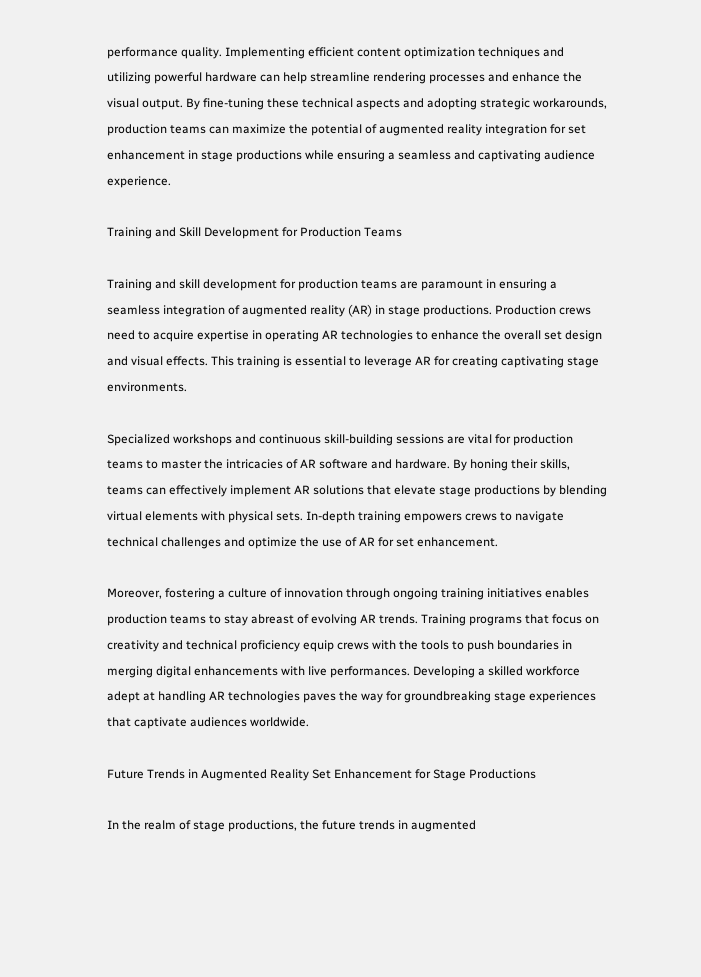performance quality. Implementing efficient content optimization techniques and utilizing powerful hardware can help streamline rendering processes and enhance the visual output. By fine-tuning these technical aspects and adopting strategic workarounds, production teams can maximize the potential of augmented reality integration for set enhancement in stage productions while ensuring a seamless and captivating audience experience.

Training and Skill Development for Production Teams

Training and skill development for production teams are paramount in ensuring a seamless integration of augmented reality (AR) in stage productions. Production crews need to acquire expertise in operating AR technologies to enhance the overall set design and visual effects. This training is essential to leverage AR for creating captivating stage environments.

Specialized workshops and continuous skill-building sessions are vital for production teams to master the intricacies of AR software and hardware. By honing their skills, teams can effectively implement AR solutions that elevate stage productions by blending virtual elements with physical sets. In-depth training empowers crews to navigate technical challenges and optimize the use of AR for set enhancement.

Moreover, fostering a culture of innovation through ongoing training initiatives enables production teams to stay abreast of evolving AR trends. Training programs that focus on creativity and technical proficiency equip crews with the tools to push boundaries in merging digital enhancements with live performances. Developing a skilled workforce adept at handling AR technologies paves the way for groundbreaking stage experiences that captivate audiences worldwide.

Future Trends in Augmented Reality Set Enhancement for Stage Productions

In the realm of stage productions, the future trends in augmented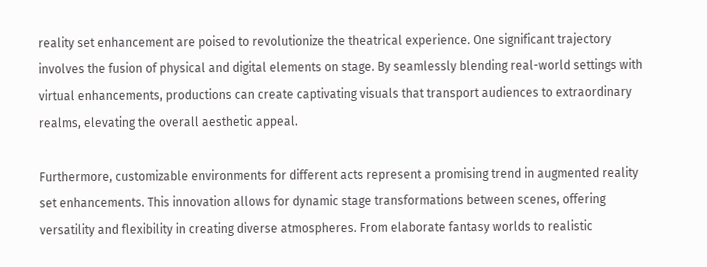reality set enhancement are poised to revolutionize the theatrical experience. One significant trajectory involves the fusion of physical and digital elements on stage. By seamlessly blending real-world settings with virtual enhancements, productions can create captivating visuals that transport audiences to extraordinary realms, elevating the overall aesthetic appeal.

Furthermore, customizable environments for different acts represent a promising trend in augmented reality set enhancements. This innovation allows for dynamic stage transformations between scenes, offering versatility and flexibility in creating diverse atmospheres. From elaborate fantasy worlds to realistic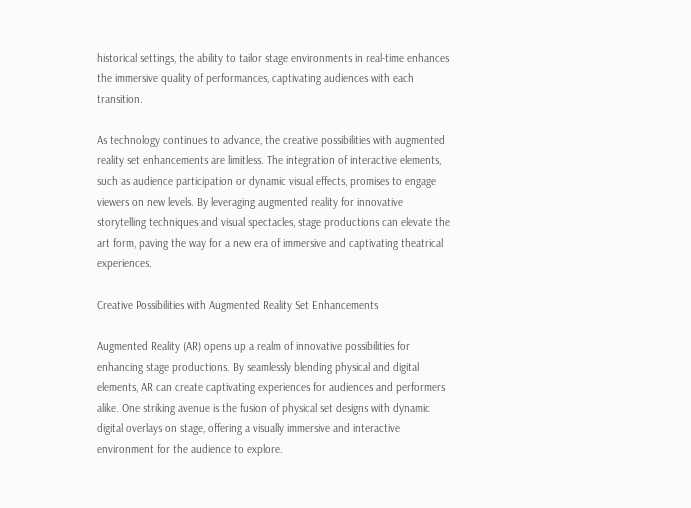historical settings, the ability to tailor stage environments in real-time enhances the immersive quality of performances, captivating audiences with each transition.

As technology continues to advance, the creative possibilities with augmented reality set enhancements are limitless. The integration of interactive elements, such as audience participation or dynamic visual effects, promises to engage viewers on new levels. By leveraging augmented reality for innovative storytelling techniques and visual spectacles, stage productions can elevate the art form, paving the way for a new era of immersive and captivating theatrical experiences.

Creative Possibilities with Augmented Reality Set Enhancements

Augmented Reality (AR) opens up a realm of innovative possibilities for enhancing stage productions. By seamlessly blending physical and digital elements, AR can create captivating experiences for audiences and performers alike. One striking avenue is the fusion of physical set designs with dynamic digital overlays on stage, offering a visually immersive and interactive environment for the audience to explore.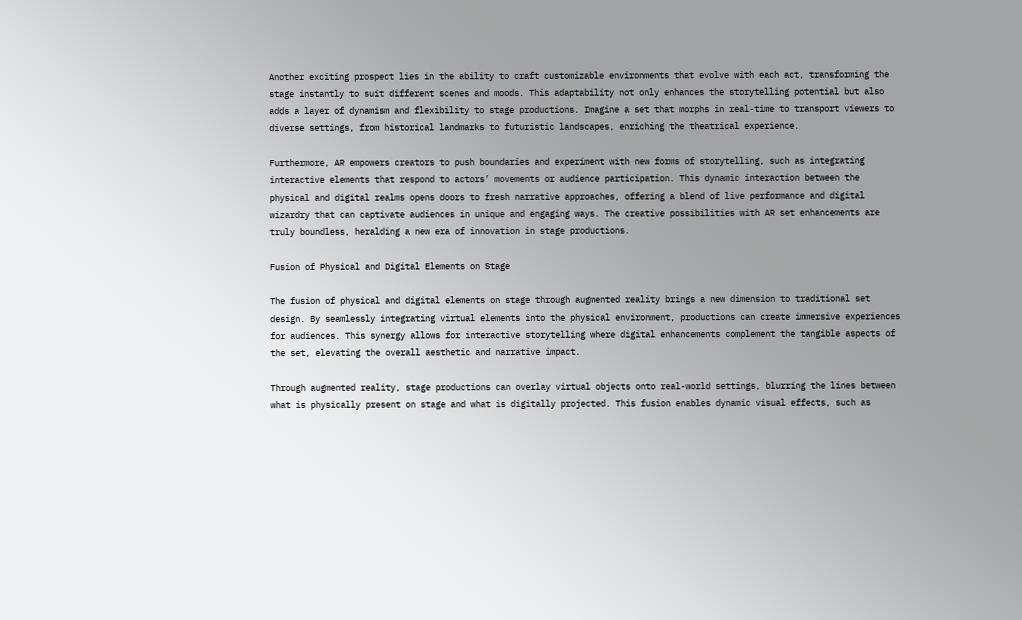Another exciting prospect lies in the ability to craft customizable environments that evolve with each act, transforming the stage instantly to suit different scenes and moods. This adaptability not only enhances the storytelling potential but also adds a layer of dynamism and flexibility to stage productions. Imagine a set that morphs in real-time to transport viewers to diverse settings, from historical landmarks to futuristic landscapes, enriching the theatrical experience.

Furthermore, AR empowers creators to push boundaries and experiment with new forms of storytelling, such as integrating interactive elements that respond to actors’ movements or audience participation. This dynamic interaction between the physical and digital realms opens doors to fresh narrative approaches, offering a blend of live performance and digital wizardry that can captivate audiences in unique and engaging ways. The creative possibilities with AR set enhancements are truly boundless, heralding a new era of innovation in stage productions.

Fusion of Physical and Digital Elements on Stage

The fusion of physical and digital elements on stage through augmented reality brings a new dimension to traditional set design. By seamlessly integrating virtual elements into the physical environment, productions can create immersive experiences for audiences. This synergy allows for interactive storytelling where digital enhancements complement the tangible aspects of the set, elevating the overall aesthetic and narrative impact.

Through augmented reality, stage productions can overlay virtual objects onto real-world settings, blurring the lines between what is physically present on stage and what is digitally projected. This fusion enables dynamic visual effects, such as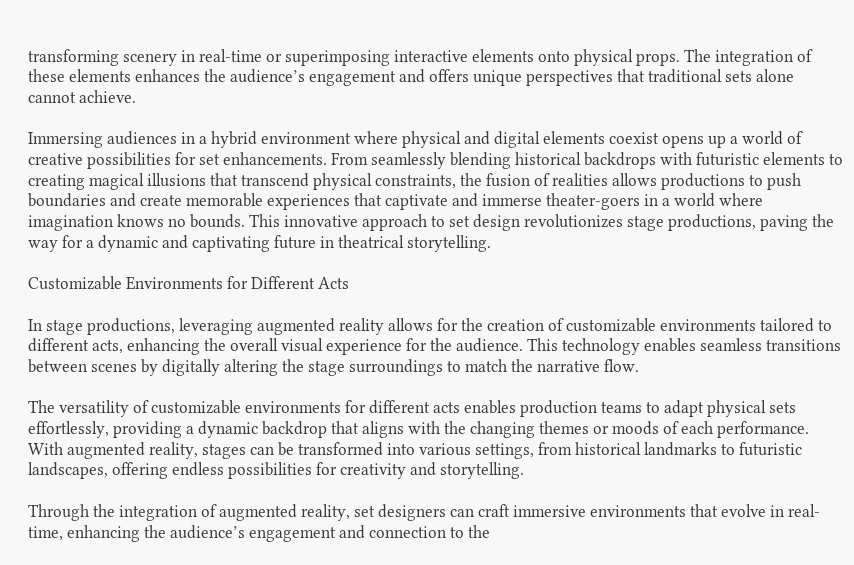transforming scenery in real-time or superimposing interactive elements onto physical props. The integration of these elements enhances the audience’s engagement and offers unique perspectives that traditional sets alone cannot achieve.

Immersing audiences in a hybrid environment where physical and digital elements coexist opens up a world of creative possibilities for set enhancements. From seamlessly blending historical backdrops with futuristic elements to creating magical illusions that transcend physical constraints, the fusion of realities allows productions to push boundaries and create memorable experiences that captivate and immerse theater-goers in a world where imagination knows no bounds. This innovative approach to set design revolutionizes stage productions, paving the way for a dynamic and captivating future in theatrical storytelling.

Customizable Environments for Different Acts

In stage productions, leveraging augmented reality allows for the creation of customizable environments tailored to different acts, enhancing the overall visual experience for the audience. This technology enables seamless transitions between scenes by digitally altering the stage surroundings to match the narrative flow.

The versatility of customizable environments for different acts enables production teams to adapt physical sets effortlessly, providing a dynamic backdrop that aligns with the changing themes or moods of each performance. With augmented reality, stages can be transformed into various settings, from historical landmarks to futuristic landscapes, offering endless possibilities for creativity and storytelling.

Through the integration of augmented reality, set designers can craft immersive environments that evolve in real-time, enhancing the audience’s engagement and connection to the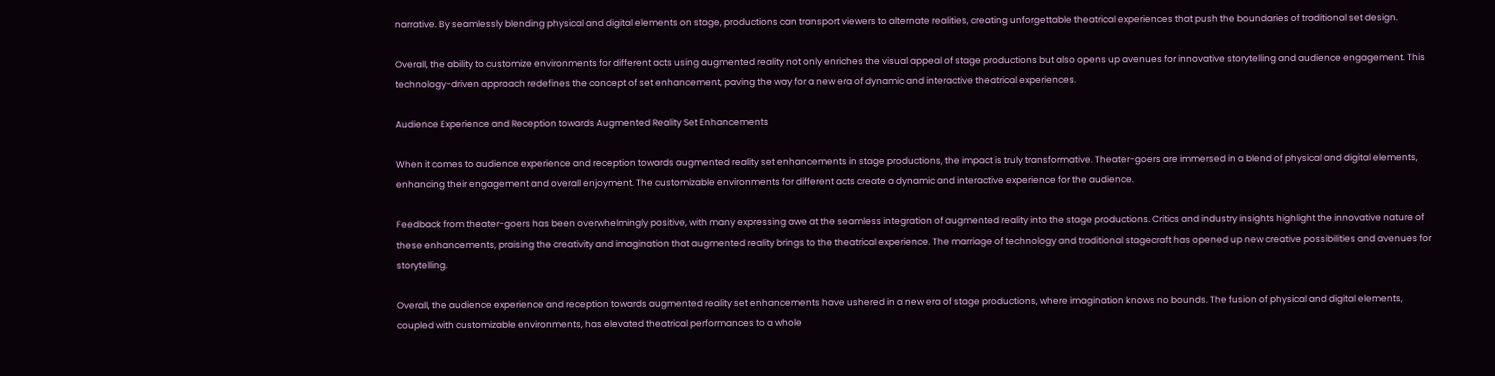narrative. By seamlessly blending physical and digital elements on stage, productions can transport viewers to alternate realities, creating unforgettable theatrical experiences that push the boundaries of traditional set design.

Overall, the ability to customize environments for different acts using augmented reality not only enriches the visual appeal of stage productions but also opens up avenues for innovative storytelling and audience engagement. This technology-driven approach redefines the concept of set enhancement, paving the way for a new era of dynamic and interactive theatrical experiences.

Audience Experience and Reception towards Augmented Reality Set Enhancements

When it comes to audience experience and reception towards augmented reality set enhancements in stage productions, the impact is truly transformative. Theater-goers are immersed in a blend of physical and digital elements, enhancing their engagement and overall enjoyment. The customizable environments for different acts create a dynamic and interactive experience for the audience.

Feedback from theater-goers has been overwhelmingly positive, with many expressing awe at the seamless integration of augmented reality into the stage productions. Critics and industry insights highlight the innovative nature of these enhancements, praising the creativity and imagination that augmented reality brings to the theatrical experience. The marriage of technology and traditional stagecraft has opened up new creative possibilities and avenues for storytelling.

Overall, the audience experience and reception towards augmented reality set enhancements have ushered in a new era of stage productions, where imagination knows no bounds. The fusion of physical and digital elements, coupled with customizable environments, has elevated theatrical performances to a whole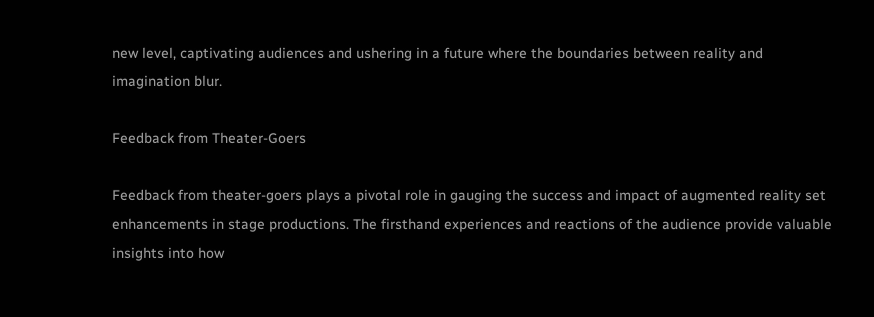new level, captivating audiences and ushering in a future where the boundaries between reality and imagination blur.

Feedback from Theater-Goers

Feedback from theater-goers plays a pivotal role in gauging the success and impact of augmented reality set enhancements in stage productions. The firsthand experiences and reactions of the audience provide valuable insights into how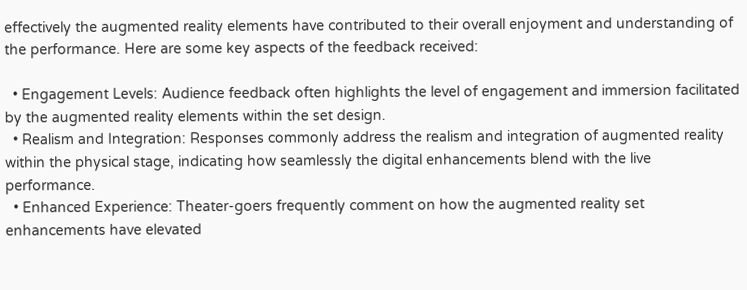effectively the augmented reality elements have contributed to their overall enjoyment and understanding of the performance. Here are some key aspects of the feedback received:

  • Engagement Levels: Audience feedback often highlights the level of engagement and immersion facilitated by the augmented reality elements within the set design.
  • Realism and Integration: Responses commonly address the realism and integration of augmented reality within the physical stage, indicating how seamlessly the digital enhancements blend with the live performance.
  • Enhanced Experience: Theater-goers frequently comment on how the augmented reality set enhancements have elevated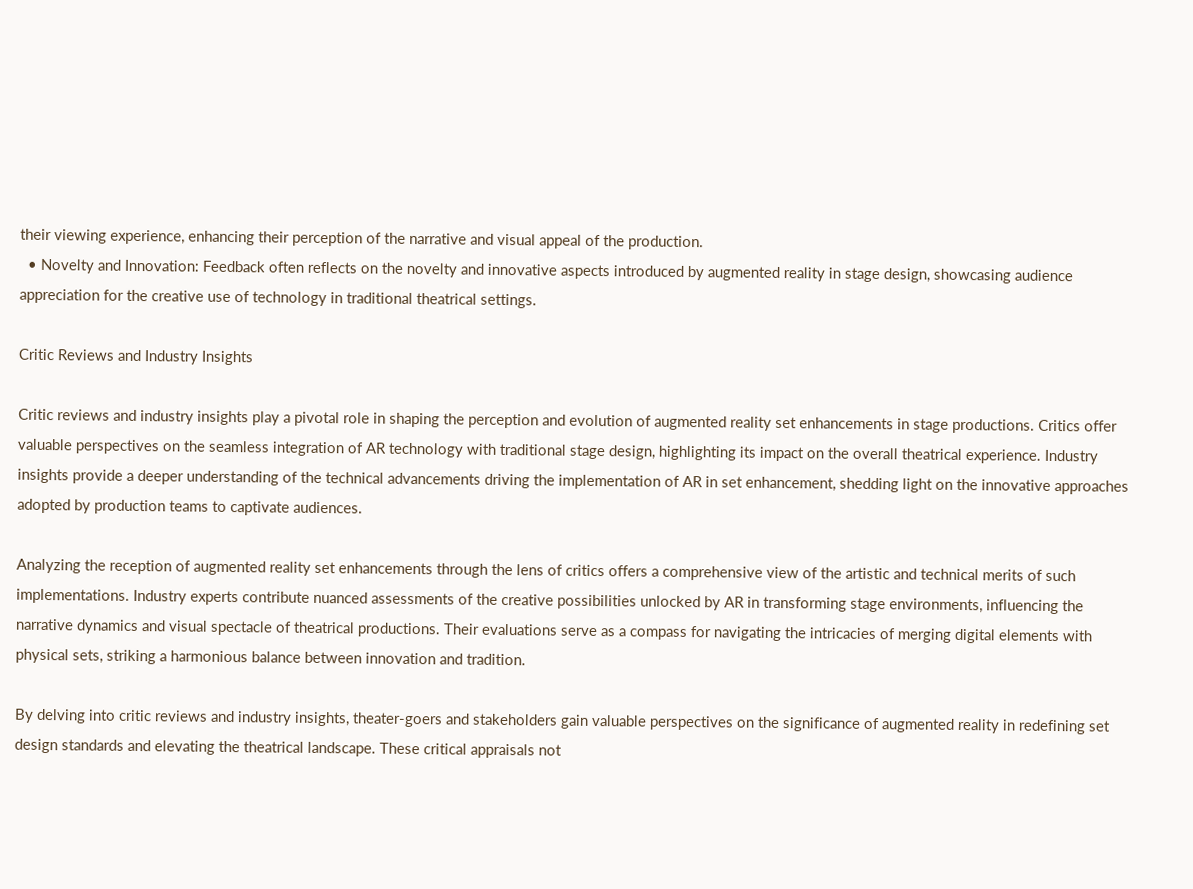their viewing experience, enhancing their perception of the narrative and visual appeal of the production.
  • Novelty and Innovation: Feedback often reflects on the novelty and innovative aspects introduced by augmented reality in stage design, showcasing audience appreciation for the creative use of technology in traditional theatrical settings.

Critic Reviews and Industry Insights

Critic reviews and industry insights play a pivotal role in shaping the perception and evolution of augmented reality set enhancements in stage productions. Critics offer valuable perspectives on the seamless integration of AR technology with traditional stage design, highlighting its impact on the overall theatrical experience. Industry insights provide a deeper understanding of the technical advancements driving the implementation of AR in set enhancement, shedding light on the innovative approaches adopted by production teams to captivate audiences.

Analyzing the reception of augmented reality set enhancements through the lens of critics offers a comprehensive view of the artistic and technical merits of such implementations. Industry experts contribute nuanced assessments of the creative possibilities unlocked by AR in transforming stage environments, influencing the narrative dynamics and visual spectacle of theatrical productions. Their evaluations serve as a compass for navigating the intricacies of merging digital elements with physical sets, striking a harmonious balance between innovation and tradition.

By delving into critic reviews and industry insights, theater-goers and stakeholders gain valuable perspectives on the significance of augmented reality in redefining set design standards and elevating the theatrical landscape. These critical appraisals not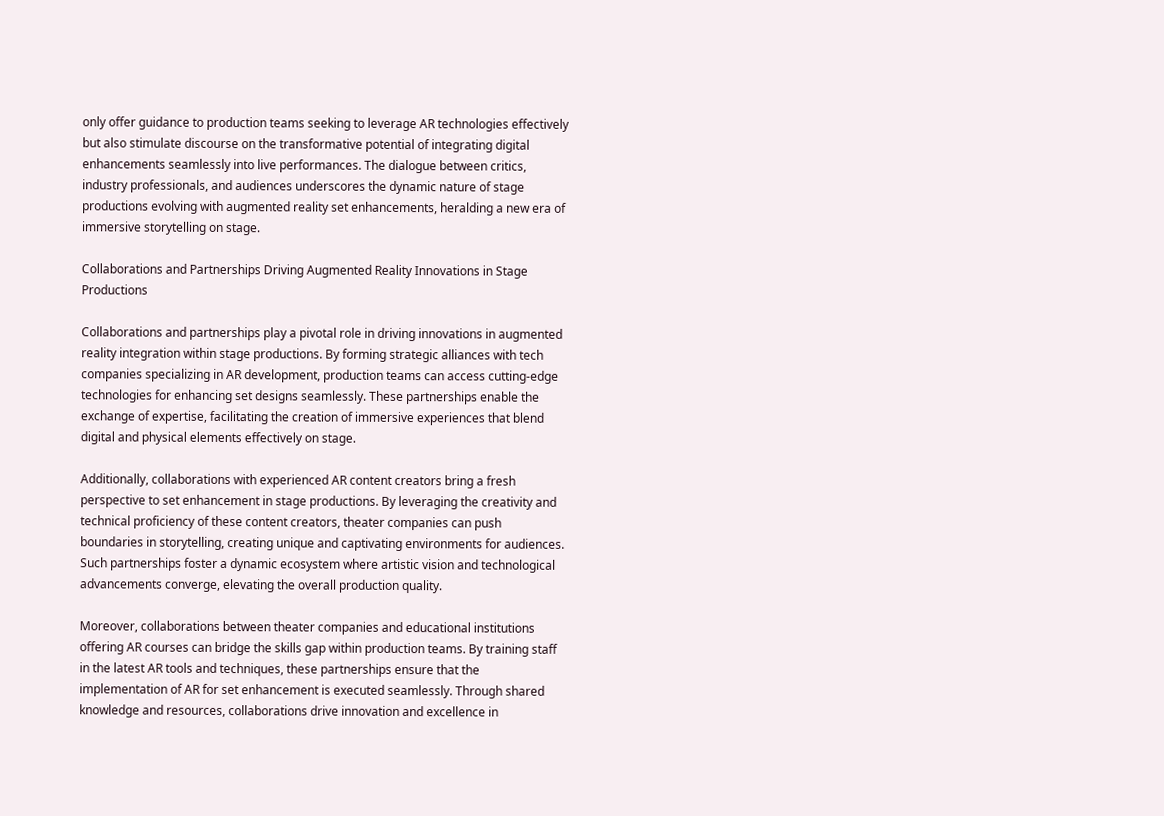only offer guidance to production teams seeking to leverage AR technologies effectively but also stimulate discourse on the transformative potential of integrating digital enhancements seamlessly into live performances. The dialogue between critics, industry professionals, and audiences underscores the dynamic nature of stage productions evolving with augmented reality set enhancements, heralding a new era of immersive storytelling on stage.

Collaborations and Partnerships Driving Augmented Reality Innovations in Stage Productions

Collaborations and partnerships play a pivotal role in driving innovations in augmented reality integration within stage productions. By forming strategic alliances with tech companies specializing in AR development, production teams can access cutting-edge technologies for enhancing set designs seamlessly. These partnerships enable the exchange of expertise, facilitating the creation of immersive experiences that blend digital and physical elements effectively on stage.

Additionally, collaborations with experienced AR content creators bring a fresh perspective to set enhancement in stage productions. By leveraging the creativity and technical proficiency of these content creators, theater companies can push boundaries in storytelling, creating unique and captivating environments for audiences. Such partnerships foster a dynamic ecosystem where artistic vision and technological advancements converge, elevating the overall production quality.

Moreover, collaborations between theater companies and educational institutions offering AR courses can bridge the skills gap within production teams. By training staff in the latest AR tools and techniques, these partnerships ensure that the implementation of AR for set enhancement is executed seamlessly. Through shared knowledge and resources, collaborations drive innovation and excellence in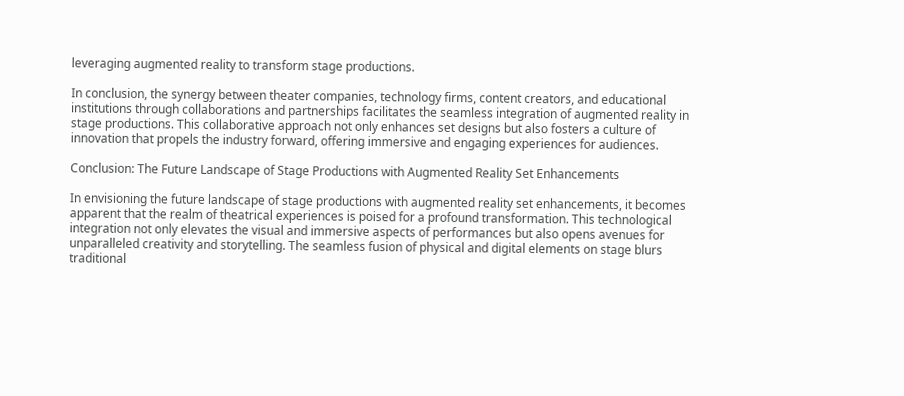leveraging augmented reality to transform stage productions.

In conclusion, the synergy between theater companies, technology firms, content creators, and educational institutions through collaborations and partnerships facilitates the seamless integration of augmented reality in stage productions. This collaborative approach not only enhances set designs but also fosters a culture of innovation that propels the industry forward, offering immersive and engaging experiences for audiences.

Conclusion: The Future Landscape of Stage Productions with Augmented Reality Set Enhancements

In envisioning the future landscape of stage productions with augmented reality set enhancements, it becomes apparent that the realm of theatrical experiences is poised for a profound transformation. This technological integration not only elevates the visual and immersive aspects of performances but also opens avenues for unparalleled creativity and storytelling. The seamless fusion of physical and digital elements on stage blurs traditional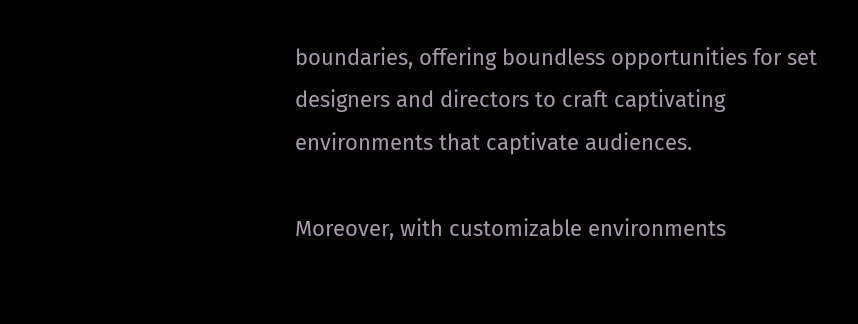boundaries, offering boundless opportunities for set designers and directors to craft captivating environments that captivate audiences.

Moreover, with customizable environments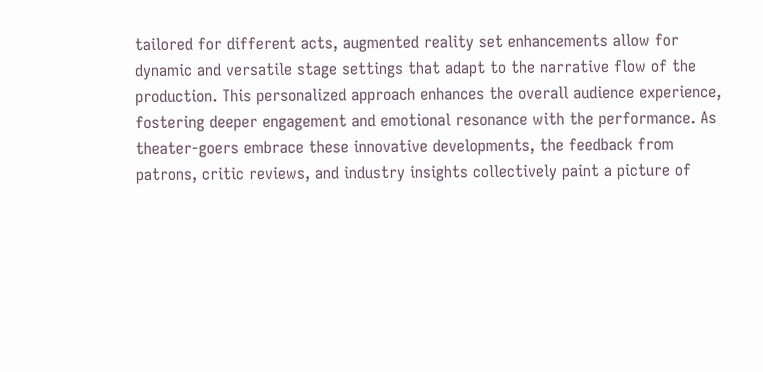tailored for different acts, augmented reality set enhancements allow for dynamic and versatile stage settings that adapt to the narrative flow of the production. This personalized approach enhances the overall audience experience, fostering deeper engagement and emotional resonance with the performance. As theater-goers embrace these innovative developments, the feedback from patrons, critic reviews, and industry insights collectively paint a picture of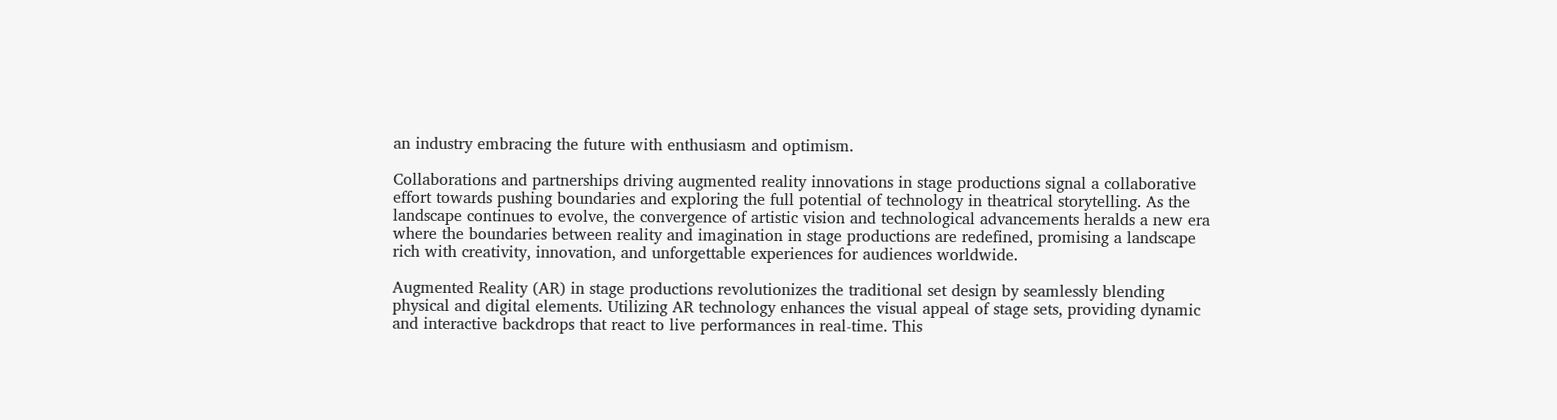an industry embracing the future with enthusiasm and optimism.

Collaborations and partnerships driving augmented reality innovations in stage productions signal a collaborative effort towards pushing boundaries and exploring the full potential of technology in theatrical storytelling. As the landscape continues to evolve, the convergence of artistic vision and technological advancements heralds a new era where the boundaries between reality and imagination in stage productions are redefined, promising a landscape rich with creativity, innovation, and unforgettable experiences for audiences worldwide.

Augmented Reality (AR) in stage productions revolutionizes the traditional set design by seamlessly blending physical and digital elements. Utilizing AR technology enhances the visual appeal of stage sets, providing dynamic and interactive backdrops that react to live performances in real-time. This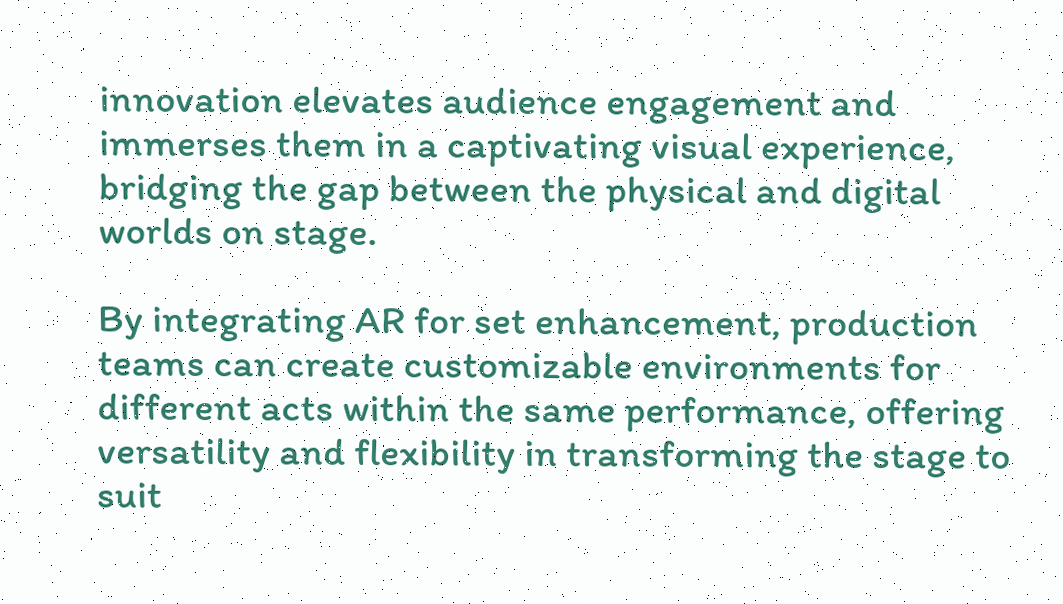innovation elevates audience engagement and immerses them in a captivating visual experience, bridging the gap between the physical and digital worlds on stage.

By integrating AR for set enhancement, production teams can create customizable environments for different acts within the same performance, offering versatility and flexibility in transforming the stage to suit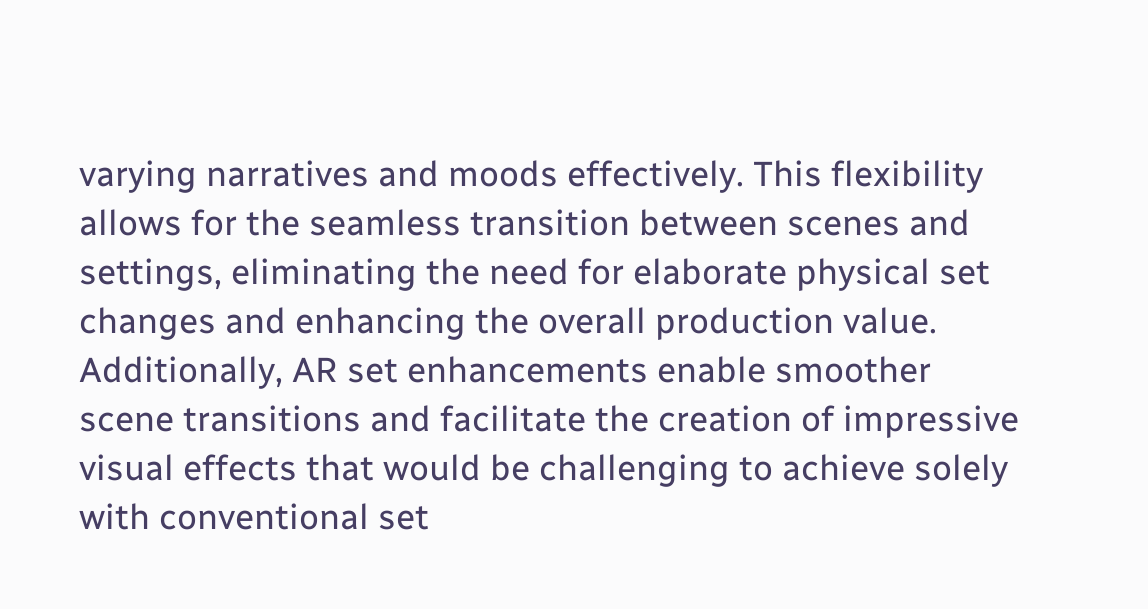varying narratives and moods effectively. This flexibility allows for the seamless transition between scenes and settings, eliminating the need for elaborate physical set changes and enhancing the overall production value. Additionally, AR set enhancements enable smoother scene transitions and facilitate the creation of impressive visual effects that would be challenging to achieve solely with conventional set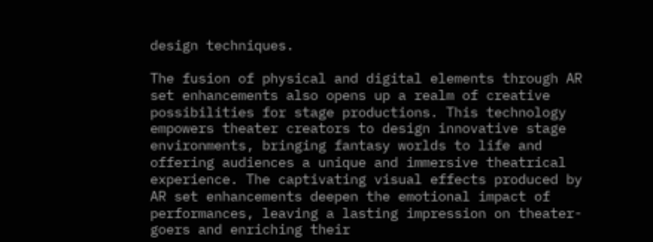design techniques.

The fusion of physical and digital elements through AR set enhancements also opens up a realm of creative possibilities for stage productions. This technology empowers theater creators to design innovative stage environments, bringing fantasy worlds to life and offering audiences a unique and immersive theatrical experience. The captivating visual effects produced by AR set enhancements deepen the emotional impact of performances, leaving a lasting impression on theater-goers and enriching their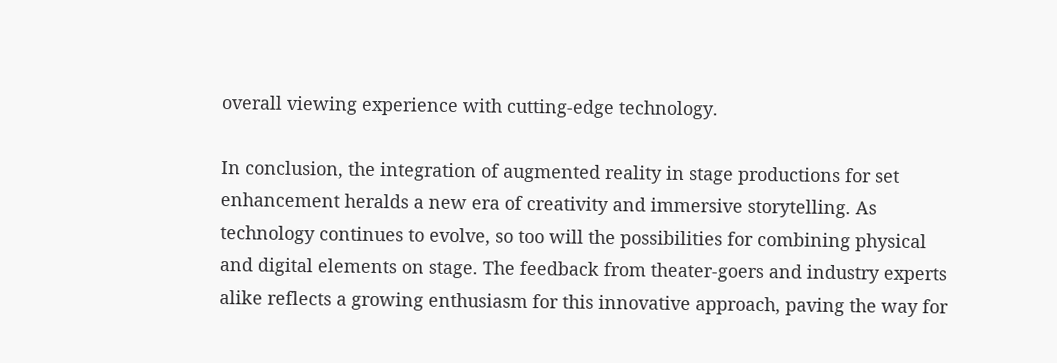overall viewing experience with cutting-edge technology.

In conclusion, the integration of augmented reality in stage productions for set enhancement heralds a new era of creativity and immersive storytelling. As technology continues to evolve, so too will the possibilities for combining physical and digital elements on stage. The feedback from theater-goers and industry experts alike reflects a growing enthusiasm for this innovative approach, paving the way for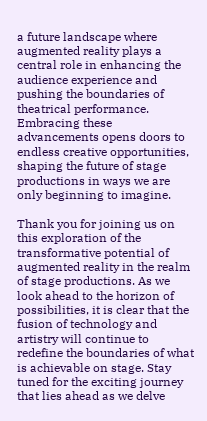a future landscape where augmented reality plays a central role in enhancing the audience experience and pushing the boundaries of theatrical performance. Embracing these advancements opens doors to endless creative opportunities, shaping the future of stage productions in ways we are only beginning to imagine.

Thank you for joining us on this exploration of the transformative potential of augmented reality in the realm of stage productions. As we look ahead to the horizon of possibilities, it is clear that the fusion of technology and artistry will continue to redefine the boundaries of what is achievable on stage. Stay tuned for the exciting journey that lies ahead as we delve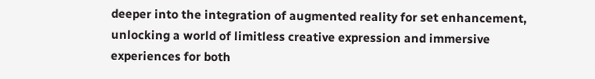deeper into the integration of augmented reality for set enhancement, unlocking a world of limitless creative expression and immersive experiences for both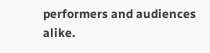performers and audiences alike.